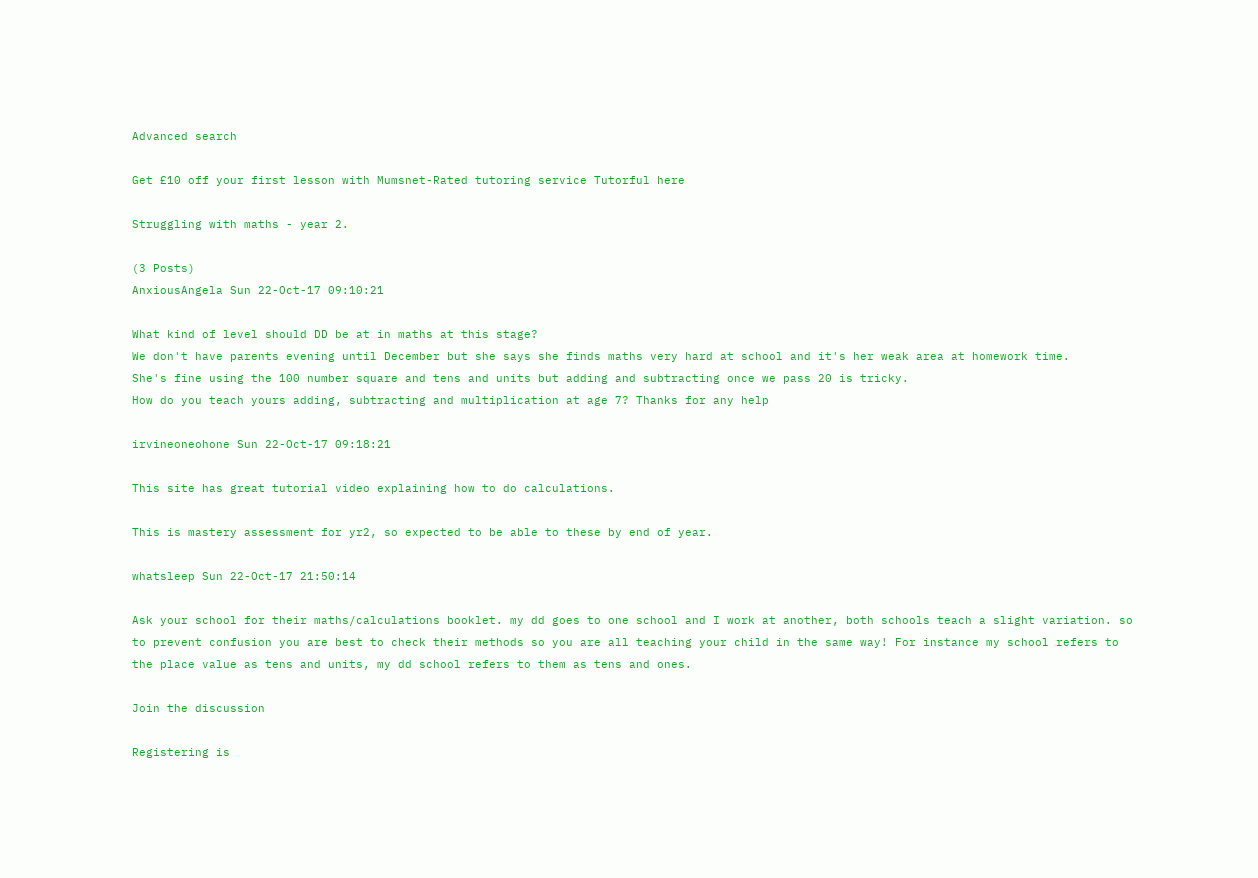Advanced search

Get £10 off your first lesson with Mumsnet-Rated tutoring service Tutorful here

Struggling with maths - year 2.

(3 Posts)
AnxiousAngela Sun 22-Oct-17 09:10:21

What kind of level should DD be at in maths at this stage?
We don't have parents evening until December but she says she finds maths very hard at school and it's her weak area at homework time.
She's fine using the 100 number square and tens and units but adding and subtracting once we pass 20 is tricky.
How do you teach yours adding, subtracting and multiplication at age 7? Thanks for any help

irvineoneohone Sun 22-Oct-17 09:18:21

This site has great tutorial video explaining how to do calculations.

This is mastery assessment for yr2, so expected to be able to these by end of year.

whatsleep Sun 22-Oct-17 21:50:14

Ask your school for their maths/calculations booklet. my dd goes to one school and I work at another, both schools teach a slight variation. so to prevent confusion you are best to check their methods so you are all teaching your child in the same way! For instance my school refers to the place value as tens and units, my dd school refers to them as tens and ones.

Join the discussion

Registering is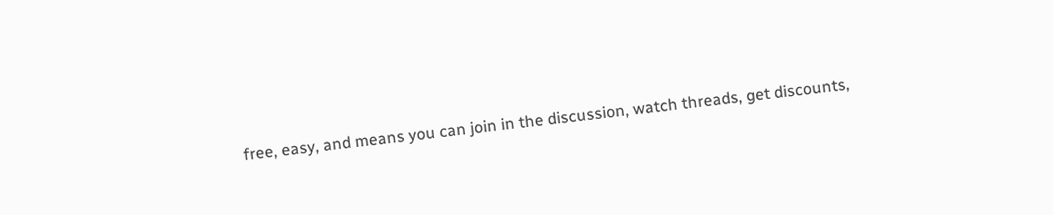free, easy, and means you can join in the discussion, watch threads, get discounts,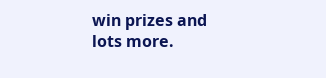win prizes and lots more.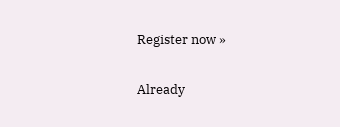Register now »

Already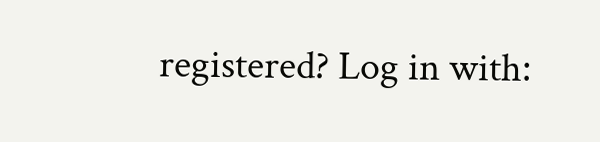registered? Log in with: